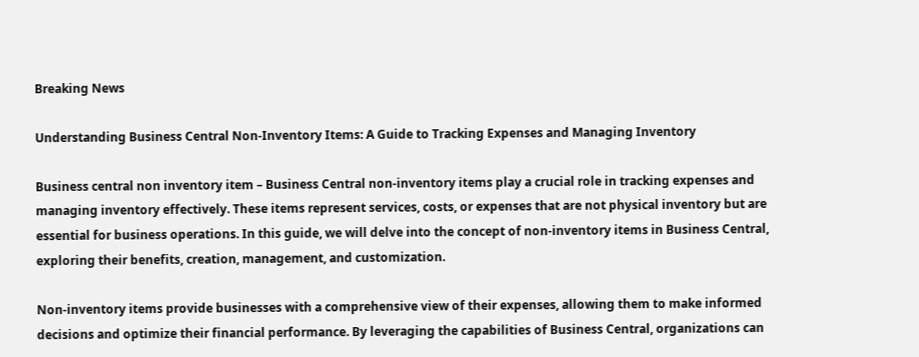Breaking News

Understanding Business Central Non-Inventory Items: A Guide to Tracking Expenses and Managing Inventory

Business central non inventory item – Business Central non-inventory items play a crucial role in tracking expenses and managing inventory effectively. These items represent services, costs, or expenses that are not physical inventory but are essential for business operations. In this guide, we will delve into the concept of non-inventory items in Business Central, exploring their benefits, creation, management, and customization.

Non-inventory items provide businesses with a comprehensive view of their expenses, allowing them to make informed decisions and optimize their financial performance. By leveraging the capabilities of Business Central, organizations can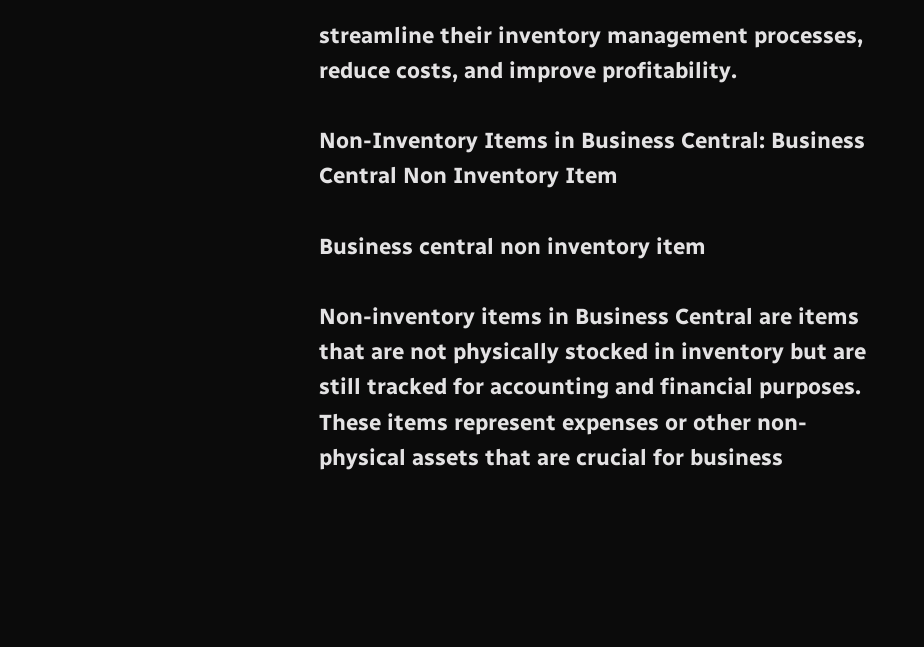streamline their inventory management processes, reduce costs, and improve profitability.

Non-Inventory Items in Business Central: Business Central Non Inventory Item

Business central non inventory item

Non-inventory items in Business Central are items that are not physically stocked in inventory but are still tracked for accounting and financial purposes. These items represent expenses or other non-physical assets that are crucial for business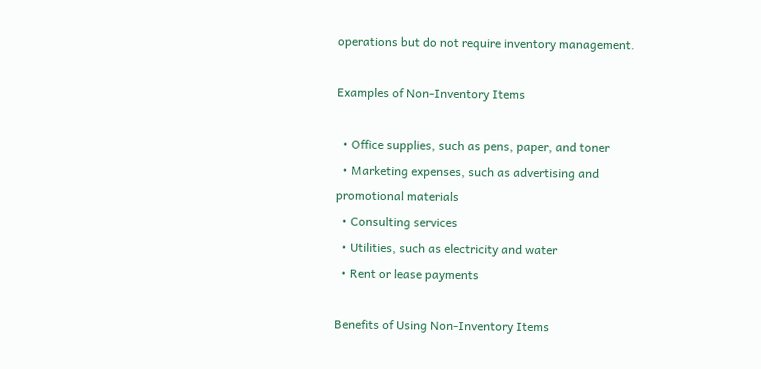operations but do not require inventory management.

Examples of Non-Inventory Items

  • Office supplies, such as pens, paper, and toner
  • Marketing expenses, such as advertising and promotional materials
  • Consulting services
  • Utilities, such as electricity and water
  • Rent or lease payments

Benefits of Using Non-Inventory Items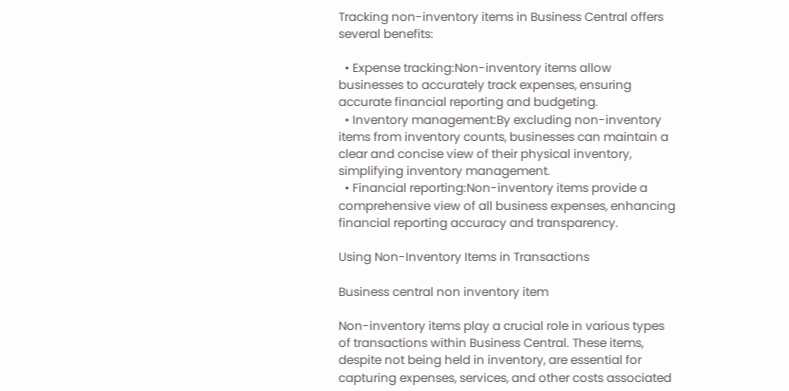Tracking non-inventory items in Business Central offers several benefits:

  • Expense tracking:Non-inventory items allow businesses to accurately track expenses, ensuring accurate financial reporting and budgeting.
  • Inventory management:By excluding non-inventory items from inventory counts, businesses can maintain a clear and concise view of their physical inventory, simplifying inventory management.
  • Financial reporting:Non-inventory items provide a comprehensive view of all business expenses, enhancing financial reporting accuracy and transparency.

Using Non-Inventory Items in Transactions

Business central non inventory item

Non-inventory items play a crucial role in various types of transactions within Business Central. These items, despite not being held in inventory, are essential for capturing expenses, services, and other costs associated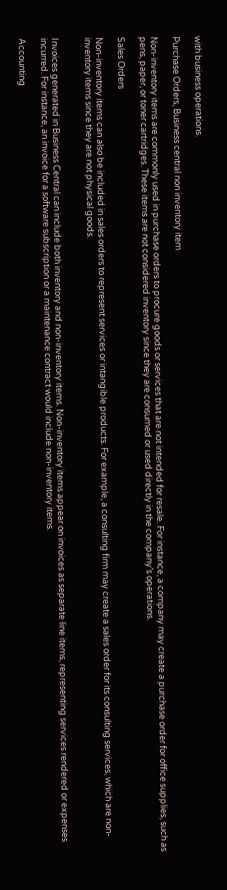with business operations.

Purchase Orders, Business central non inventory item

Non-inventory items are commonly used in purchase orders to procure goods or services that are not intended for resale. For instance, a company may create a purchase order for office supplies, such as pens, paper, or toner cartridges. These items are not considered inventory since they are consumed or used directly in the company’s operations.

Sales Orders

Non-inventory items can also be included in sales orders to represent services or intangible products. For example, a consulting firm may create a sales order for its consulting services, which are non-inventory items since they are not physical goods.


Invoices generated in Business Central can include both inventory and non-inventory items. Non-inventory items appear on invoices as separate line items, representing services rendered or expenses incurred. For instance, an invoice for a software subscription or a maintenance contract would include non-inventory items.

Accounting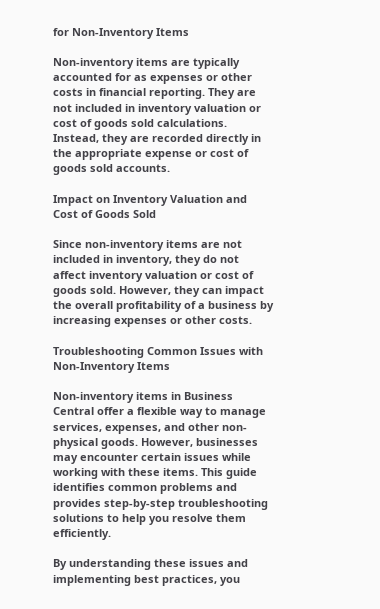for Non-Inventory Items

Non-inventory items are typically accounted for as expenses or other costs in financial reporting. They are not included in inventory valuation or cost of goods sold calculations. Instead, they are recorded directly in the appropriate expense or cost of goods sold accounts.

Impact on Inventory Valuation and Cost of Goods Sold

Since non-inventory items are not included in inventory, they do not affect inventory valuation or cost of goods sold. However, they can impact the overall profitability of a business by increasing expenses or other costs.

Troubleshooting Common Issues with Non-Inventory Items

Non-inventory items in Business Central offer a flexible way to manage services, expenses, and other non-physical goods. However, businesses may encounter certain issues while working with these items. This guide identifies common problems and provides step-by-step troubleshooting solutions to help you resolve them efficiently.

By understanding these issues and implementing best practices, you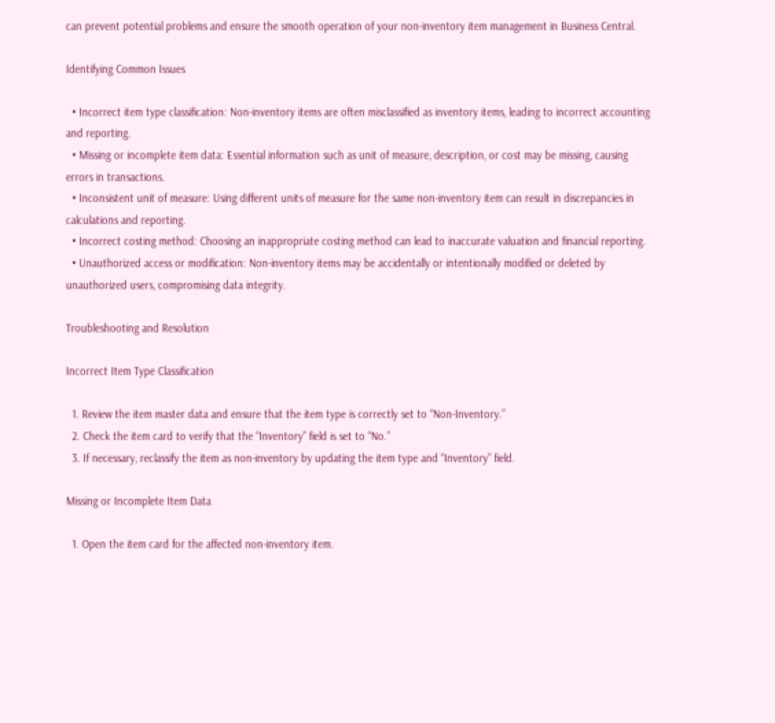can prevent potential problems and ensure the smooth operation of your non-inventory item management in Business Central.

Identifying Common Issues

  • Incorrect item type classification: Non-inventory items are often misclassified as inventory items, leading to incorrect accounting and reporting.
  • Missing or incomplete item data: Essential information such as unit of measure, description, or cost may be missing, causing errors in transactions.
  • Inconsistent unit of measure: Using different units of measure for the same non-inventory item can result in discrepancies in calculations and reporting.
  • Incorrect costing method: Choosing an inappropriate costing method can lead to inaccurate valuation and financial reporting.
  • Unauthorized access or modification: Non-inventory items may be accidentally or intentionally modified or deleted by unauthorized users, compromising data integrity.

Troubleshooting and Resolution

Incorrect Item Type Classification

  1. Review the item master data and ensure that the item type is correctly set to “Non-Inventory.”
  2. Check the item card to verify that the “Inventory” field is set to “No.”
  3. If necessary, reclassify the item as non-inventory by updating the item type and “Inventory” field.

Missing or Incomplete Item Data

  1. Open the item card for the affected non-inventory item.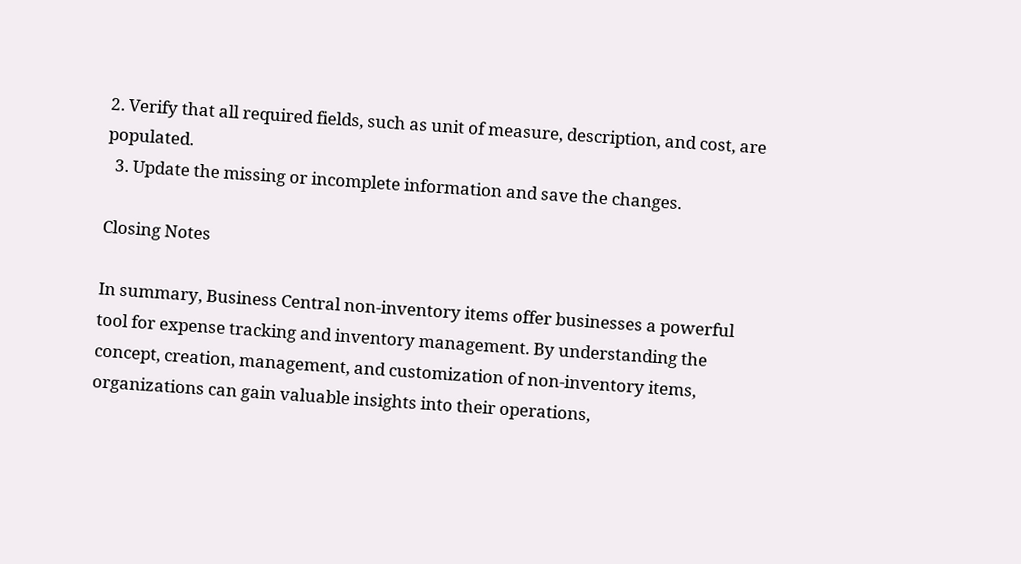2. Verify that all required fields, such as unit of measure, description, and cost, are populated.
  3. Update the missing or incomplete information and save the changes.

Closing Notes

In summary, Business Central non-inventory items offer businesses a powerful tool for expense tracking and inventory management. By understanding the concept, creation, management, and customization of non-inventory items, organizations can gain valuable insights into their operations,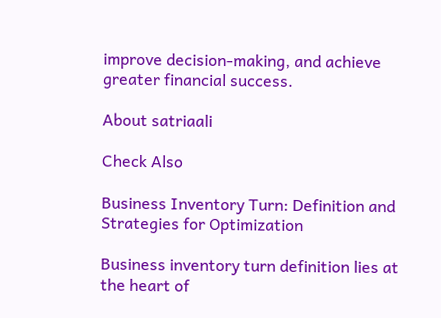improve decision-making, and achieve greater financial success.

About satriaali

Check Also

Business Inventory Turn: Definition and Strategies for Optimization

Business inventory turn definition lies at the heart of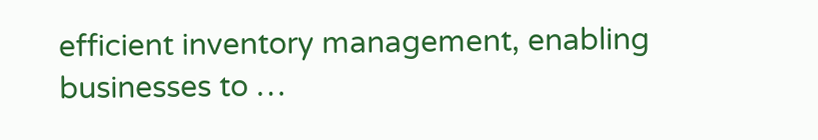efficient inventory management, enabling businesses to …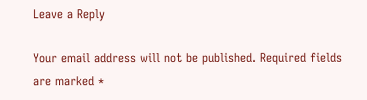Leave a Reply

Your email address will not be published. Required fields are marked *